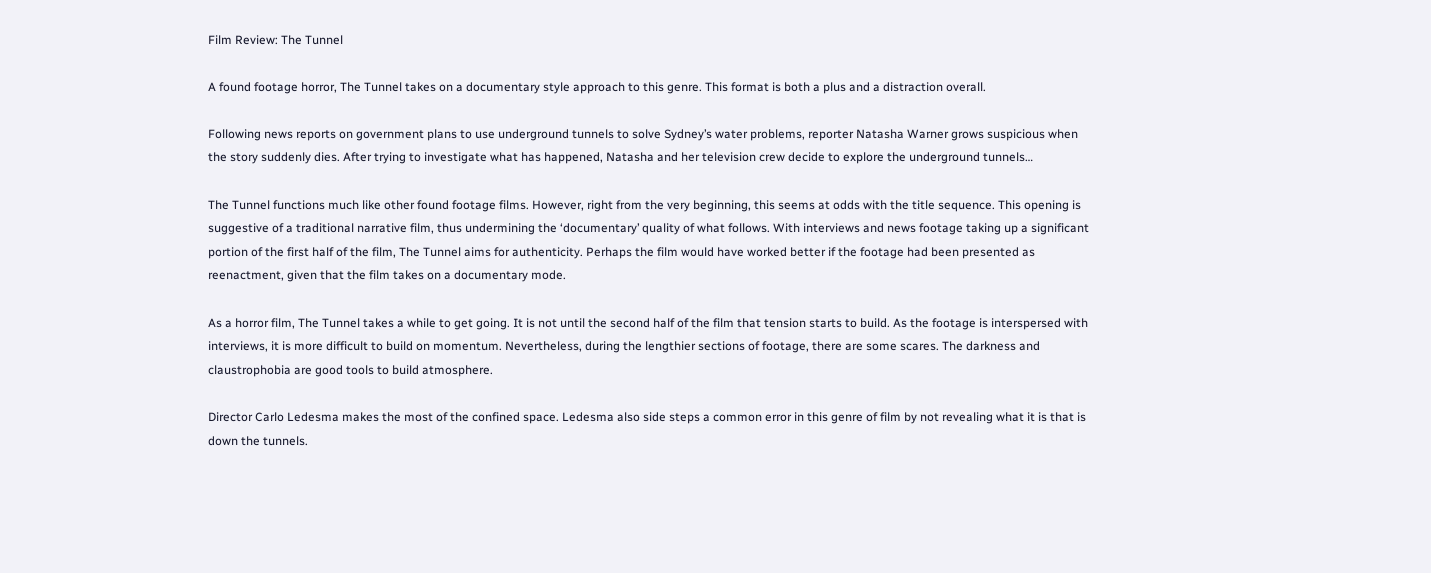Film Review: The Tunnel

A found footage horror, The Tunnel takes on a documentary style approach to this genre. This format is both a plus and a distraction overall.

Following news reports on government plans to use underground tunnels to solve Sydney’s water problems, reporter Natasha Warner grows suspicious when the story suddenly dies. After trying to investigate what has happened, Natasha and her television crew decide to explore the underground tunnels…

The Tunnel functions much like other found footage films. However, right from the very beginning, this seems at odds with the title sequence. This opening is suggestive of a traditional narrative film, thus undermining the ‘documentary’ quality of what follows. With interviews and news footage taking up a significant portion of the first half of the film, The Tunnel aims for authenticity. Perhaps the film would have worked better if the footage had been presented as reenactment, given that the film takes on a documentary mode.

As a horror film, The Tunnel takes a while to get going. It is not until the second half of the film that tension starts to build. As the footage is interspersed with interviews, it is more difficult to build on momentum. Nevertheless, during the lengthier sections of footage, there are some scares. The darkness and claustrophobia are good tools to build atmosphere.

Director Carlo Ledesma makes the most of the confined space. Ledesma also side steps a common error in this genre of film by not revealing what it is that is down the tunnels.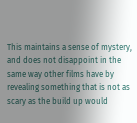This maintains a sense of mystery, and does not disappoint in the same way other films have by revealing something that is not as scary as the build up would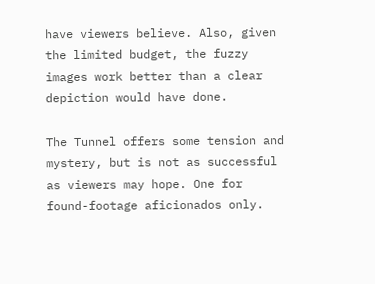have viewers believe. Also, given the limited budget, the fuzzy images work better than a clear depiction would have done.

The Tunnel offers some tension and mystery, but is not as successful as viewers may hope. One for found-footage aficionados only.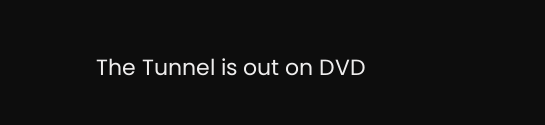The Tunnel is out on DVD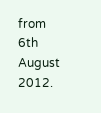from 6th August 2012.